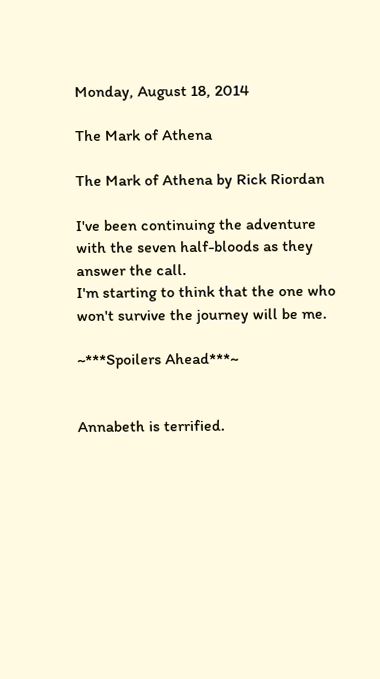Monday, August 18, 2014

The Mark of Athena

The Mark of Athena by Rick Riordan

I've been continuing the adventure with the seven half-bloods as they answer the call.
I'm starting to think that the one who won't survive the journey will be me.

~***Spoilers Ahead***~


Annabeth is terrified.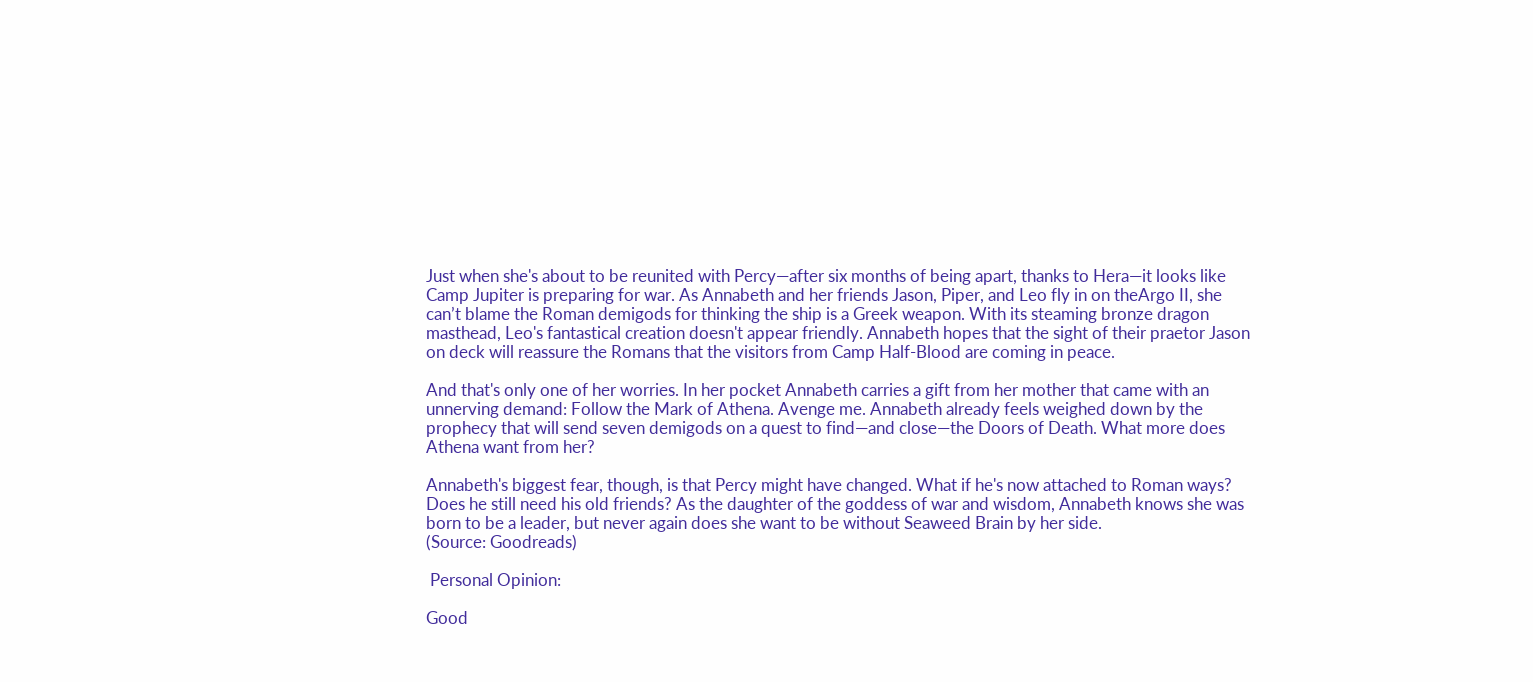Just when she's about to be reunited with Percy—after six months of being apart, thanks to Hera—it looks like Camp Jupiter is preparing for war. As Annabeth and her friends Jason, Piper, and Leo fly in on theArgo II, she can’t blame the Roman demigods for thinking the ship is a Greek weapon. With its steaming bronze dragon masthead, Leo's fantastical creation doesn't appear friendly. Annabeth hopes that the sight of their praetor Jason on deck will reassure the Romans that the visitors from Camp Half-Blood are coming in peace.

And that's only one of her worries. In her pocket Annabeth carries a gift from her mother that came with an unnerving demand: Follow the Mark of Athena. Avenge me. Annabeth already feels weighed down by the prophecy that will send seven demigods on a quest to find—and close—the Doors of Death. What more does Athena want from her?

Annabeth's biggest fear, though, is that Percy might have changed. What if he's now attached to Roman ways? Does he still need his old friends? As the daughter of the goddess of war and wisdom, Annabeth knows she was born to be a leader, but never again does she want to be without Seaweed Brain by her side.
(Source: Goodreads)

 Personal Opinion:

Good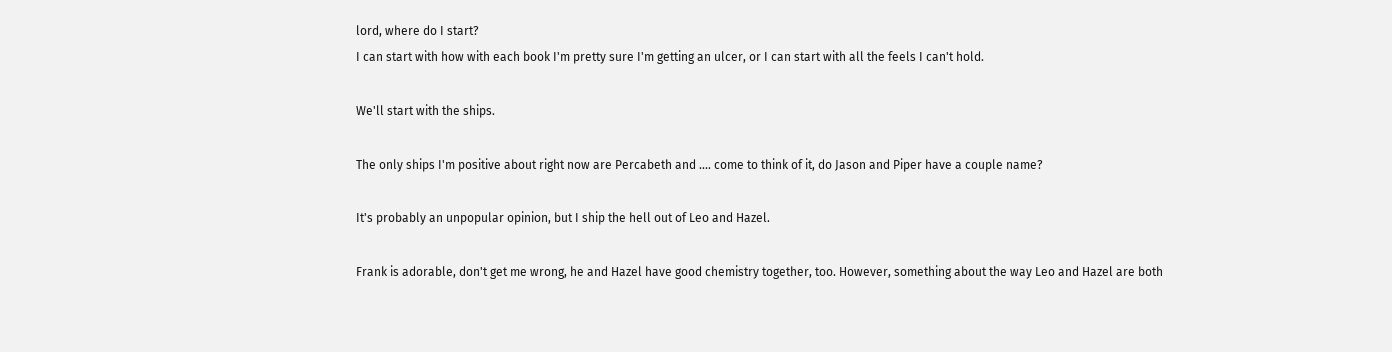lord, where do I start?
I can start with how with each book I'm pretty sure I'm getting an ulcer, or I can start with all the feels I can't hold.

We'll start with the ships.

The only ships I'm positive about right now are Percabeth and .... come to think of it, do Jason and Piper have a couple name?

It's probably an unpopular opinion, but I ship the hell out of Leo and Hazel.

Frank is adorable, don't get me wrong, he and Hazel have good chemistry together, too. However, something about the way Leo and Hazel are both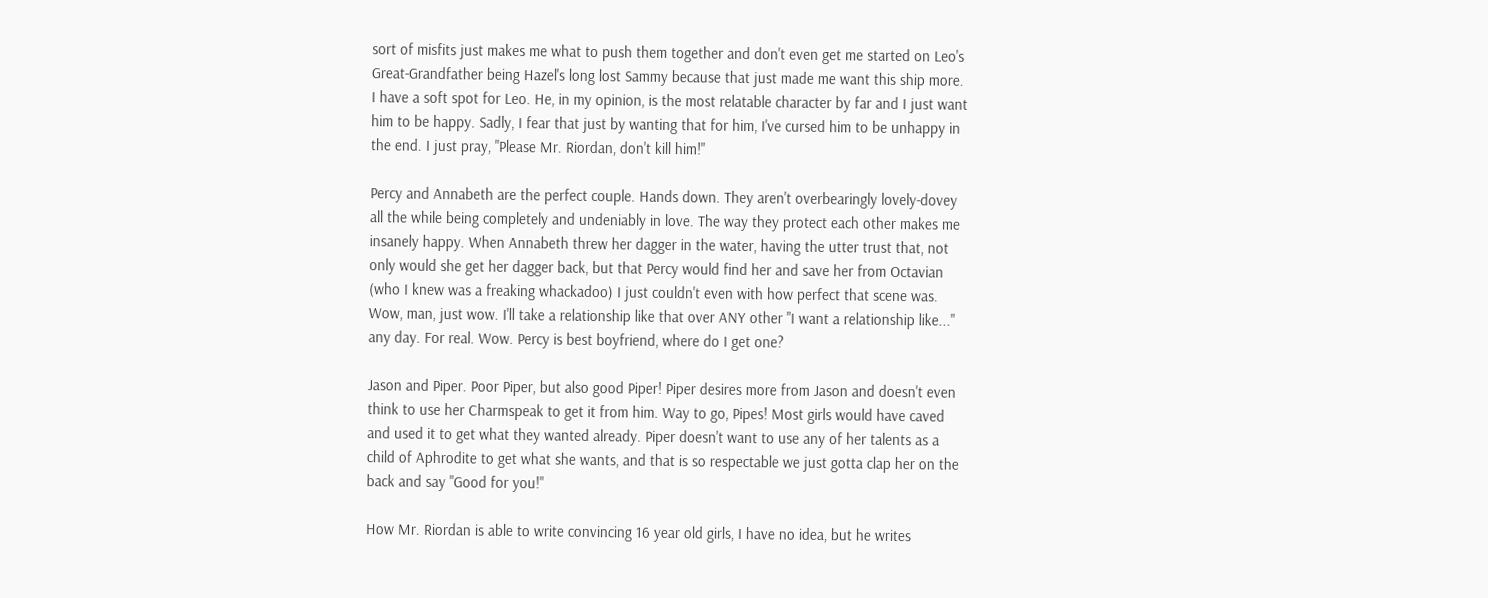sort of misfits just makes me what to push them together and don't even get me started on Leo's Great-Grandfather being Hazel's long lost Sammy because that just made me want this ship more.
I have a soft spot for Leo. He, in my opinion, is the most relatable character by far and I just want him to be happy. Sadly, I fear that just by wanting that for him, I've cursed him to be unhappy in the end. I just pray, "Please Mr. Riordan, don't kill him!"

Percy and Annabeth are the perfect couple. Hands down. They aren't overbearingly lovely-dovey all the while being completely and undeniably in love. The way they protect each other makes me insanely happy. When Annabeth threw her dagger in the water, having the utter trust that, not only would she get her dagger back, but that Percy would find her and save her from Octavian (who I knew was a freaking whackadoo) I just couldn't even with how perfect that scene was. Wow, man, just wow. I'll take a relationship like that over ANY other "I want a relationship like..." any day. For real. Wow. Percy is best boyfriend, where do I get one?

Jason and Piper. Poor Piper, but also good Piper! Piper desires more from Jason and doesn't even think to use her Charmspeak to get it from him. Way to go, Pipes! Most girls would have caved and used it to get what they wanted already. Piper doesn't want to use any of her talents as a child of Aphrodite to get what she wants, and that is so respectable we just gotta clap her on the back and say "Good for you!"

How Mr. Riordan is able to write convincing 16 year old girls, I have no idea, but he writes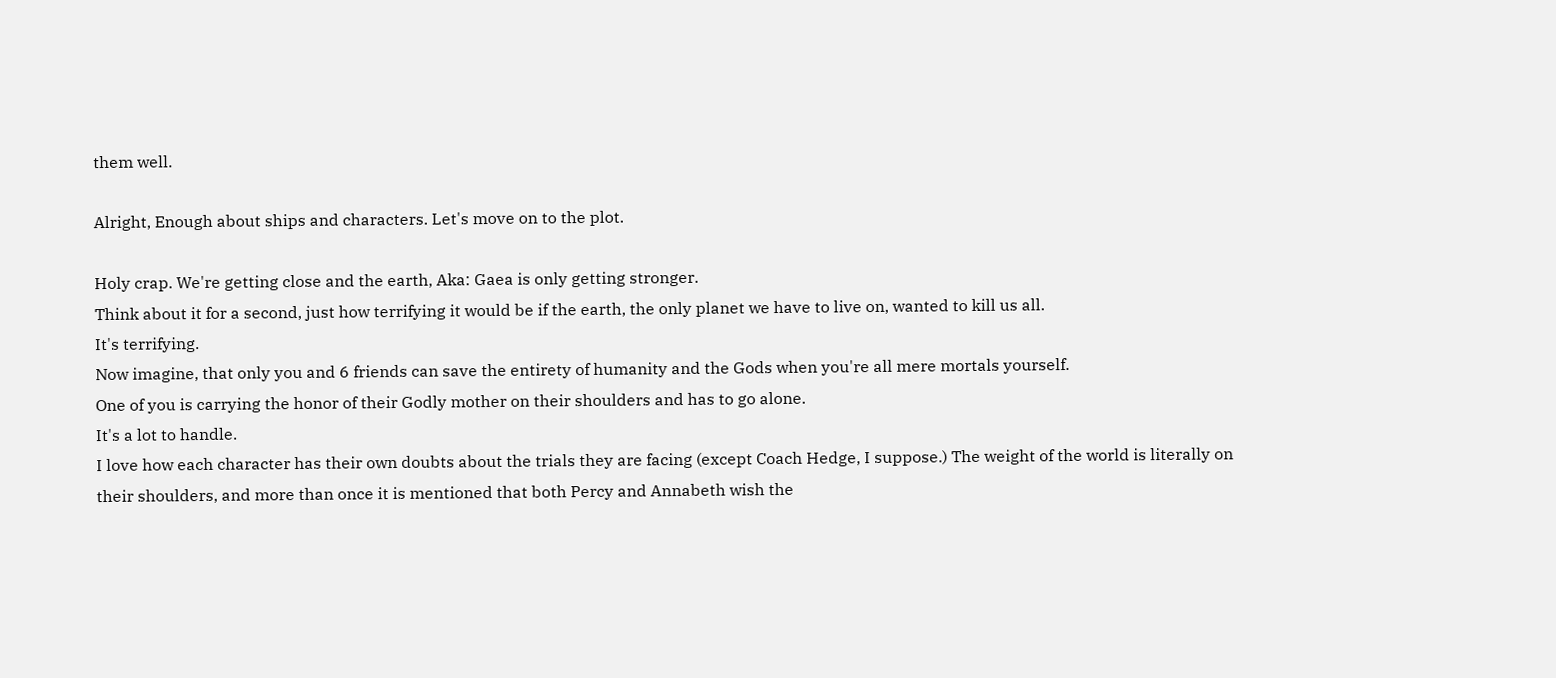them well.

Alright, Enough about ships and characters. Let's move on to the plot.

Holy crap. We're getting close and the earth, Aka: Gaea is only getting stronger.
Think about it for a second, just how terrifying it would be if the earth, the only planet we have to live on, wanted to kill us all.
It's terrifying.
Now imagine, that only you and 6 friends can save the entirety of humanity and the Gods when you're all mere mortals yourself.
One of you is carrying the honor of their Godly mother on their shoulders and has to go alone.
It's a lot to handle.
I love how each character has their own doubts about the trials they are facing (except Coach Hedge, I suppose.) The weight of the world is literally on their shoulders, and more than once it is mentioned that both Percy and Annabeth wish the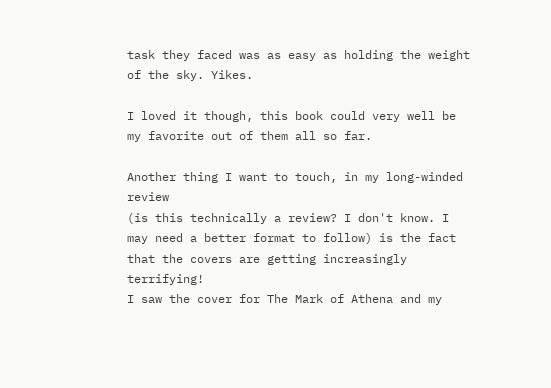task they faced was as easy as holding the weight of the sky. Yikes.

I loved it though, this book could very well be my favorite out of them all so far.

Another thing I want to touch, in my long-winded review
(is this technically a review? I don't know. I may need a better format to follow) is the fact that the covers are getting increasingly terrifying!
I saw the cover for The Mark of Athena and my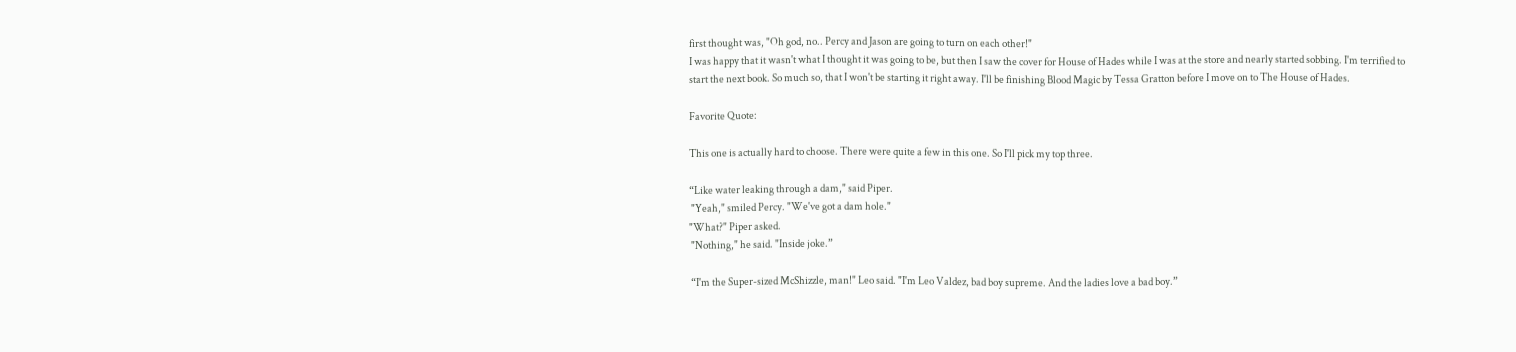first thought was, "Oh god, no.. Percy and Jason are going to turn on each other!"
I was happy that it wasn't what I thought it was going to be, but then I saw the cover for House of Hades while I was at the store and nearly started sobbing. I'm terrified to start the next book. So much so, that I won't be starting it right away. I'll be finishing Blood Magic by Tessa Gratton before I move on to The House of Hades.

Favorite Quote:

This one is actually hard to choose. There were quite a few in this one. So I'll pick my top three.

“Like water leaking through a dam," said Piper.
 "Yeah," smiled Percy. "We've got a dam hole."
"What?" Piper asked.
 "Nothing," he said. "Inside joke.”

 “I'm the Super-sized McShizzle, man!" Leo said. "I'm Leo Valdez, bad boy supreme. And the ladies love a bad boy.”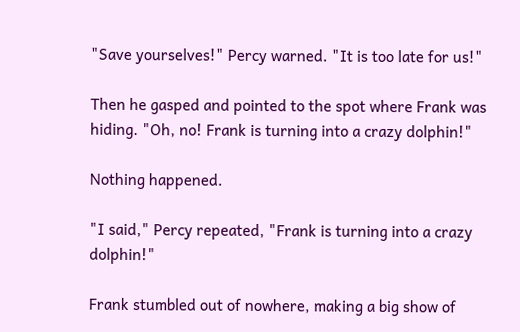"Save yourselves!" Percy warned. "It is too late for us!"

Then he gasped and pointed to the spot where Frank was hiding. "Oh, no! Frank is turning into a crazy dolphin!"

Nothing happened.

"I said," Percy repeated, "Frank is turning into a crazy dolphin!"

Frank stumbled out of nowhere, making a big show of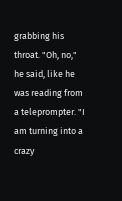grabbing his throat. "Oh, no," he said, like he was reading from a teleprompter. "I am turning into a crazy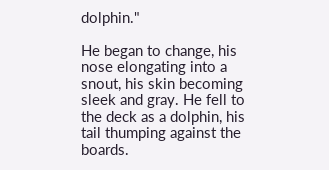dolphin."

He began to change, his nose elongating into a snout, his skin becoming sleek and gray. He fell to the deck as a dolphin, his tail thumping against the boards.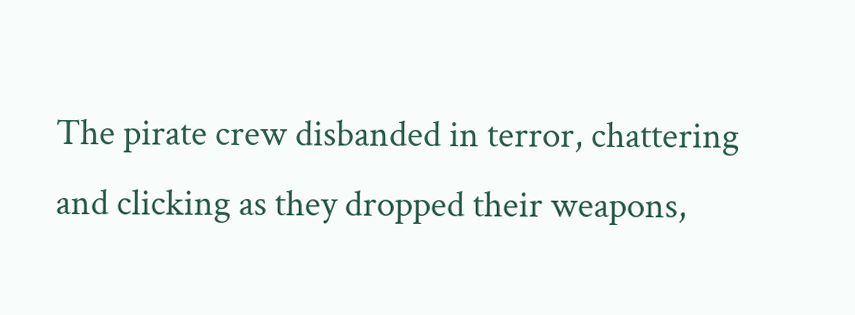The pirate crew disbanded in terror, chattering and clicking as they dropped their weapons,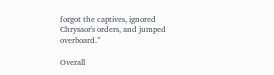forgot the captives, ignored Chrysaor's orders, and jumped overboard.”

Overall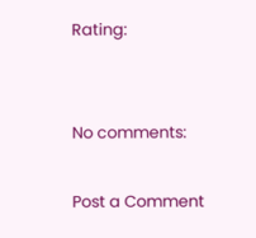Rating:


No comments:

Post a Comment